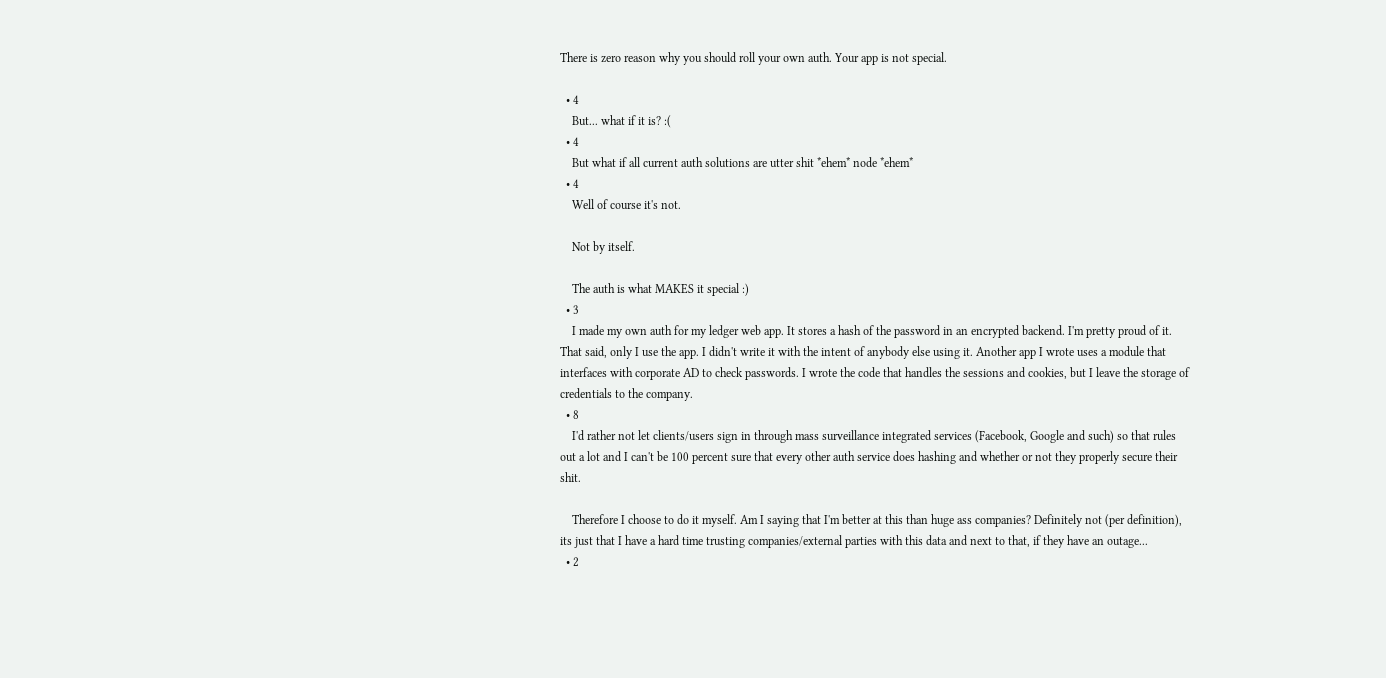There is zero reason why you should roll your own auth. Your app is not special.

  • 4
    But... what if it is? :(
  • 4
    But what if all current auth solutions are utter shit *ehem* node *ehem*
  • 4
    Well of course it's not.

    Not by itself.

    The auth is what MAKES it special :)
  • 3
    I made my own auth for my ledger web app. It stores a hash of the password in an encrypted backend. I'm pretty proud of it. That said, only I use the app. I didn't write it with the intent of anybody else using it. Another app I wrote uses a module that interfaces with corporate AD to check passwords. I wrote the code that handles the sessions and cookies, but I leave the storage of credentials to the company.
  • 8
    I'd rather not let clients/users sign in through mass surveillance integrated services (Facebook, Google and such) so that rules out a lot and I can't be 100 percent sure that every other auth service does hashing and whether or not they properly secure their shit.

    Therefore I choose to do it myself. Am I saying that I'm better at this than huge ass companies? Definitely not (per definition), its just that I have a hard time trusting companies/external parties with this data and next to that, if they have an outage...
  • 2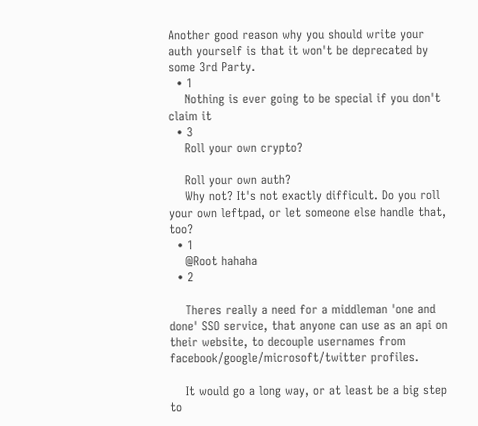Another good reason why you should write your auth yourself is that it won't be deprecated by some 3rd Party.
  • 1
    Nothing is ever going to be special if you don't claim it
  • 3
    Roll your own crypto?

    Roll your own auth?
    Why not? It's not exactly difficult. Do you roll your own leftpad, or let someone else handle that, too?
  • 1
    @Root hahaha
  • 2

    Theres really a need for a middleman 'one and done' SSO service, that anyone can use as an api on their website, to decouple usernames from facebook/google/microsoft/twitter profiles.

    It would go a long way, or at least be a big step to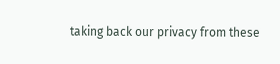taking back our privacy from these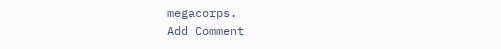megacorps.
Add Comment